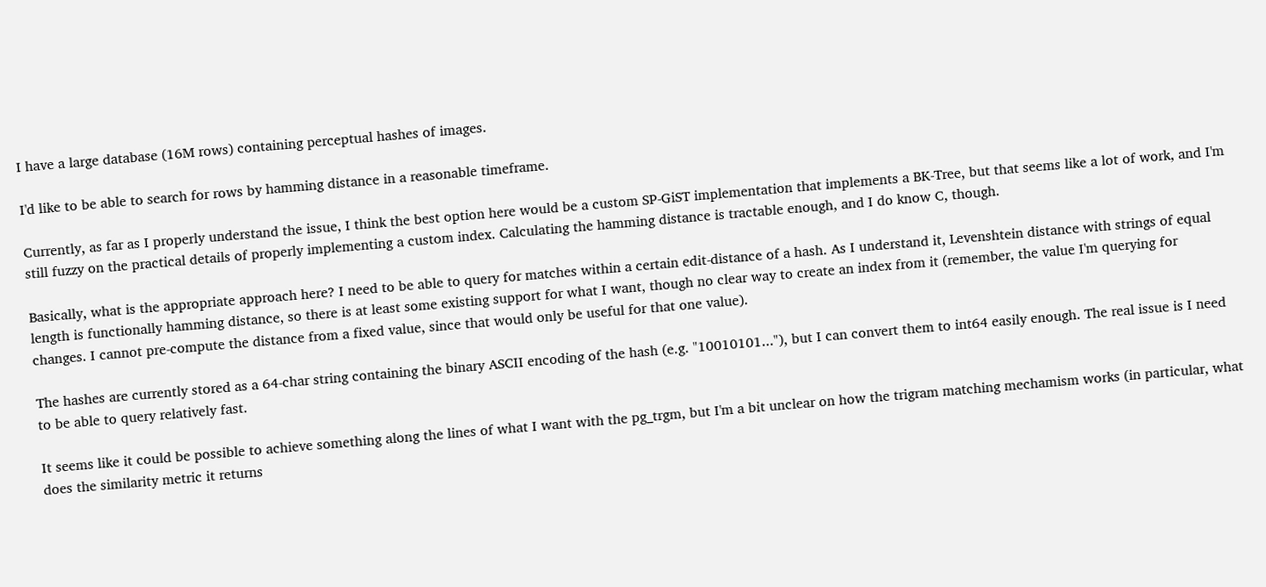I have a large database (16M rows) containing perceptual hashes of images.

I'd like to be able to search for rows by hamming distance in a reasonable timeframe.

Currently, as far as I properly understand the issue, I think the best option here would be a custom SP-GiST implementation that implements a BK-Tree, but that seems like a lot of work, and I'm still fuzzy on the practical details of properly implementing a custom index. Calculating the hamming distance is tractable enough, and I do know C, though.

Basically, what is the appropriate approach here? I need to be able to query for matches within a certain edit-distance of a hash. As I understand it, Levenshtein distance with strings of equal length is functionally hamming distance, so there is at least some existing support for what I want, though no clear way to create an index from it (remember, the value I'm querying for changes. I cannot pre-compute the distance from a fixed value, since that would only be useful for that one value).

The hashes are currently stored as a 64-char string containing the binary ASCII encoding of the hash (e.g. "10010101..."), but I can convert them to int64 easily enough. The real issue is I need to be able to query relatively fast.

It seems like it could be possible to achieve something along the lines of what I want with the pg_trgm, but I'm a bit unclear on how the trigram matching mechamism works (in particular, what does the similarity metric it returns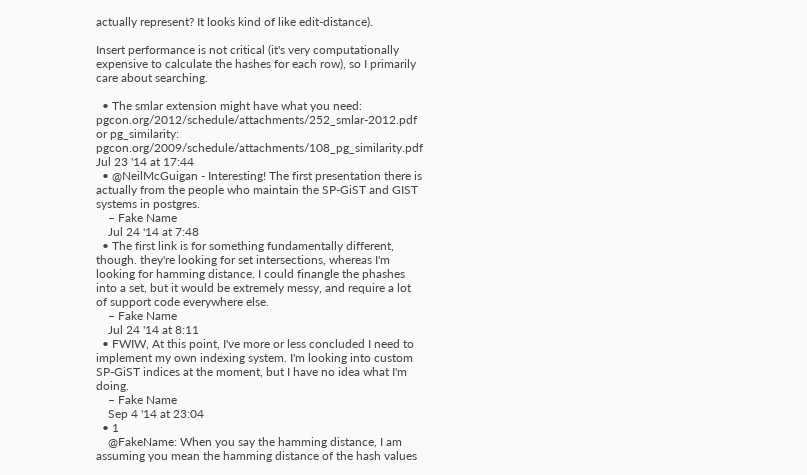actually represent? It looks kind of like edit-distance).

Insert performance is not critical (it's very computationally expensive to calculate the hashes for each row), so I primarily care about searching.

  • The smlar extension might have what you need: pgcon.org/2012/schedule/attachments/252_smlar-2012.pdf or pg_similarity: pgcon.org/2009/schedule/attachments/108_pg_similarity.pdf Jul 23 '14 at 17:44
  • @NeilMcGuigan - Interesting! The first presentation there is actually from the people who maintain the SP-GiST and GIST systems in postgres.
    – Fake Name
    Jul 24 '14 at 7:48
  • The first link is for something fundamentally different, though. they're looking for set intersections, whereas I'm looking for hamming distance. I could finangle the phashes into a set, but it would be extremely messy, and require a lot of support code everywhere else.
    – Fake Name
    Jul 24 '14 at 8:11
  • FWIW, At this point, I've more or less concluded I need to implement my own indexing system. I'm looking into custom SP-GiST indices at the moment, but I have no idea what I'm doing.
    – Fake Name
    Sep 4 '14 at 23:04
  • 1
    @FakeName: When you say the hamming distance, I am assuming you mean the hamming distance of the hash values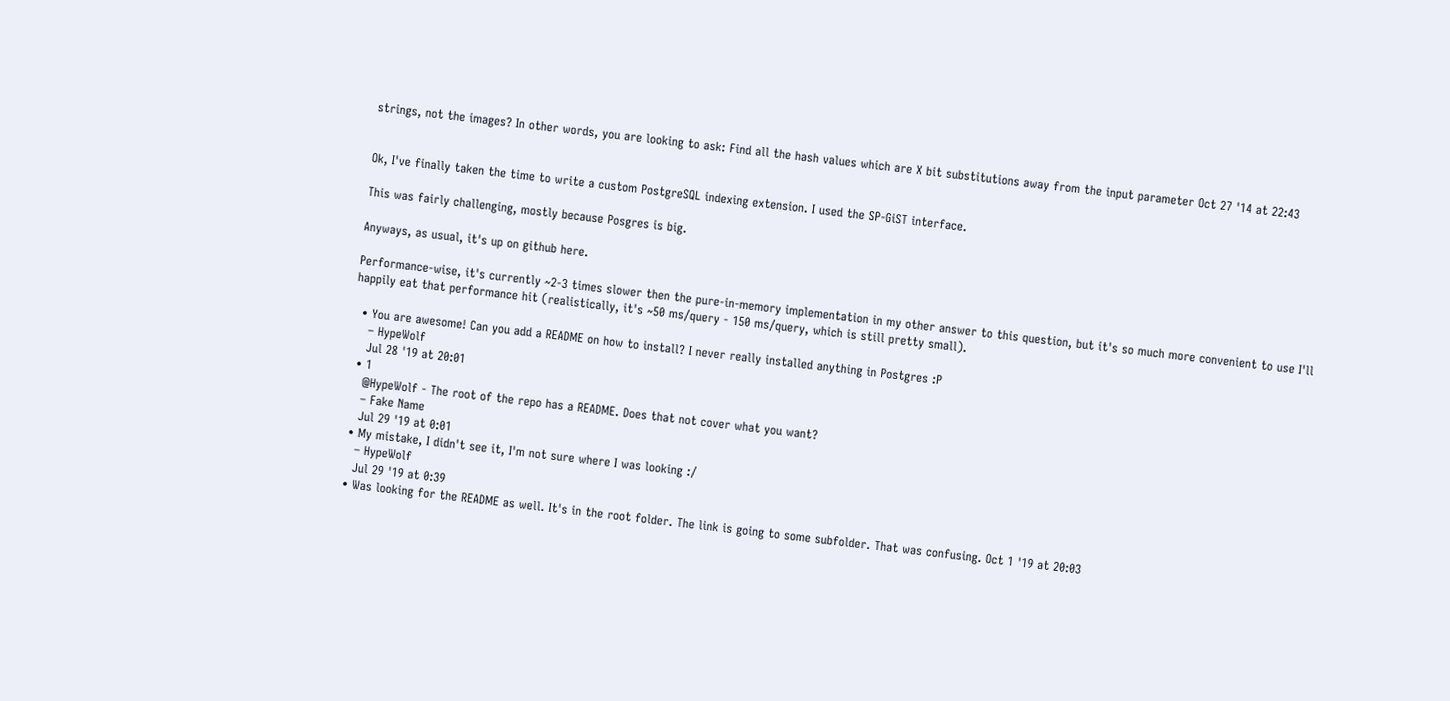strings, not the images? In other words, you are looking to ask: Find all the hash values which are X bit substitutions away from the input parameter Oct 27 '14 at 22:43


Ok, I've finally taken the time to write a custom PostgreSQL indexing extension. I used the SP-GiST interface.

This was fairly challenging, mostly because Posgres is big.

Anyways, as usual, it's up on github here.

Performance-wise, it's currently ~2-3 times slower then the pure-in-memory implementation in my other answer to this question, but it's so much more convenient to use I'll happily eat that performance hit (realistically, it's ~50 ms/query - 150 ms/query, which is still pretty small).

  • You are awesome! Can you add a README on how to install? I never really installed anything in Postgres :P
    – HypeWolf
    Jul 28 '19 at 20:01
  • 1
    @HypeWolf - The root of the repo has a README. Does that not cover what you want?
    – Fake Name
    Jul 29 '19 at 0:01
  • My mistake, I didn't see it, I'm not sure where I was looking :/
    – HypeWolf
    Jul 29 '19 at 0:39
  • Was looking for the README as well. It's in the root folder. The link is going to some subfolder. That was confusing. Oct 1 '19 at 20:03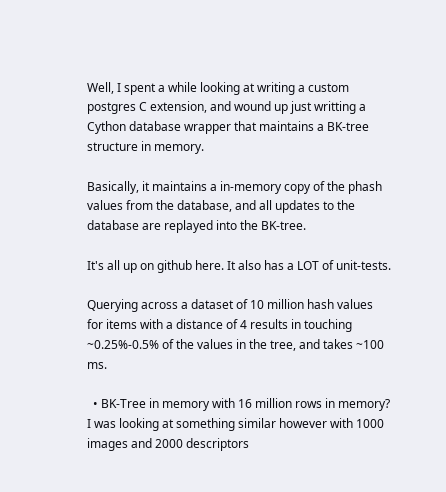Well, I spent a while looking at writing a custom postgres C extension, and wound up just writting a Cython database wrapper that maintains a BK-tree structure in memory.

Basically, it maintains a in-memory copy of the phash values from the database, and all updates to the database are replayed into the BK-tree.

It's all up on github here. It also has a LOT of unit-tests.

Querying across a dataset of 10 million hash values for items with a distance of 4 results in touching ~0.25%-0.5% of the values in the tree, and takes ~100 ms.

  • BK-Tree in memory with 16 million rows in memory? I was looking at something similar however with 1000 images and 2000 descriptors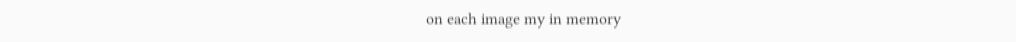on each image my in memory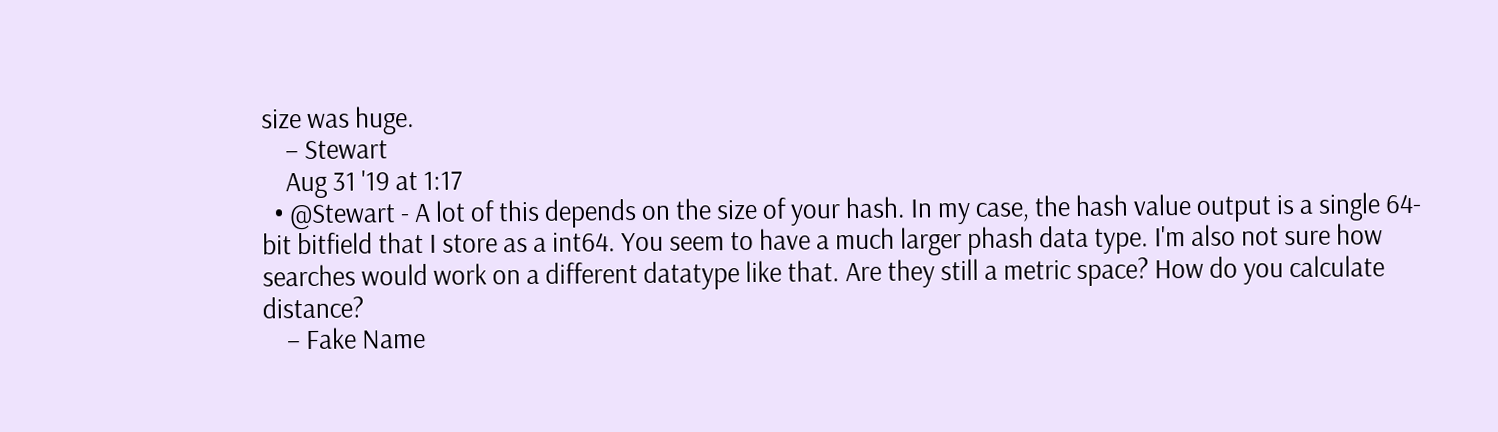size was huge.
    – Stewart
    Aug 31 '19 at 1:17
  • @Stewart - A lot of this depends on the size of your hash. In my case, the hash value output is a single 64-bit bitfield that I store as a int64. You seem to have a much larger phash data type. I'm also not sure how searches would work on a different datatype like that. Are they still a metric space? How do you calculate distance?
    – Fake Name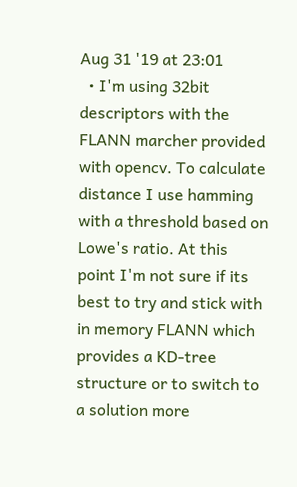Aug 31 '19 at 23:01
  • I'm using 32bit descriptors with the FLANN marcher provided with opencv. To calculate distance I use hamming with a threshold based on Lowe's ratio. At this point I'm not sure if its best to try and stick with in memory FLANN which provides a KD-tree structure or to switch to a solution more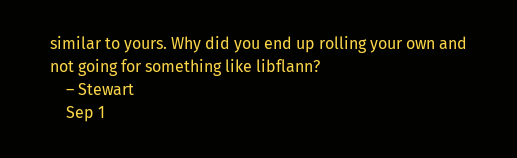similar to yours. Why did you end up rolling your own and not going for something like libflann?
    – Stewart
    Sep 1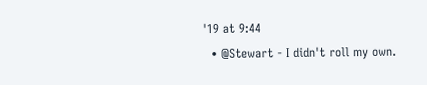'19 at 9:44
  • @Stewart - I didn't roll my own.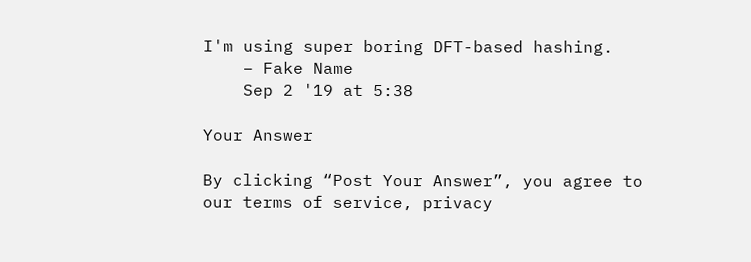I'm using super boring DFT-based hashing.
    – Fake Name
    Sep 2 '19 at 5:38

Your Answer

By clicking “Post Your Answer”, you agree to our terms of service, privacy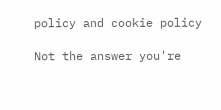policy and cookie policy

Not the answer you're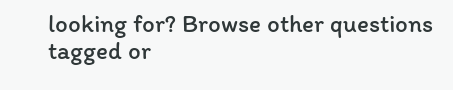looking for? Browse other questions tagged or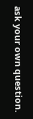ask your own question.